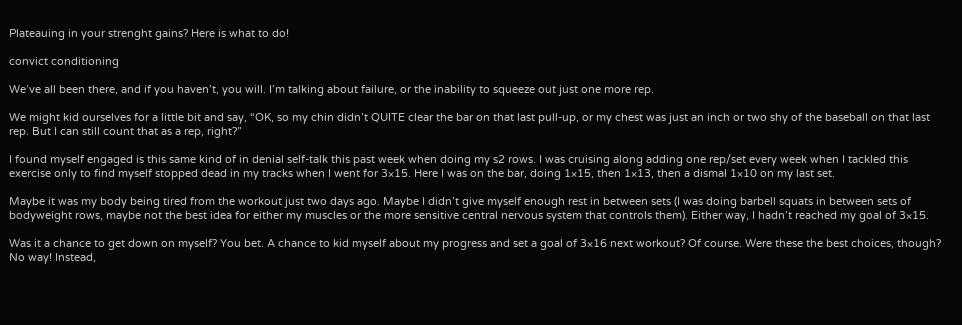Plateauing in your strenght gains? Here is what to do!

convict conditioning

We’ve all been there, and if you haven’t, you will. I’m talking about failure, or the inability to squeeze out just one more rep.

We might kid ourselves for a little bit and say, “OK, so my chin didn’t QUITE clear the bar on that last pull-up, or my chest was just an inch or two shy of the baseball on that last rep. But I can still count that as a rep, right?”

I found myself engaged is this same kind of in denial self-talk this past week when doing my s2 rows. I was cruising along adding one rep/set every week when I tackled this exercise only to find myself stopped dead in my tracks when I went for 3×15. Here I was on the bar, doing 1×15, then 1×13, then a dismal 1×10 on my last set.

Maybe it was my body being tired from the workout just two days ago. Maybe I didn’t give myself enough rest in between sets (I was doing barbell squats in between sets of bodyweight rows, maybe not the best idea for either my muscles or the more sensitive central nervous system that controls them). Either way, I hadn’t reached my goal of 3×15.

Was it a chance to get down on myself? You bet. A chance to kid myself about my progress and set a goal of 3×16 next workout? Of course. Were these the best choices, though? No way! Instead,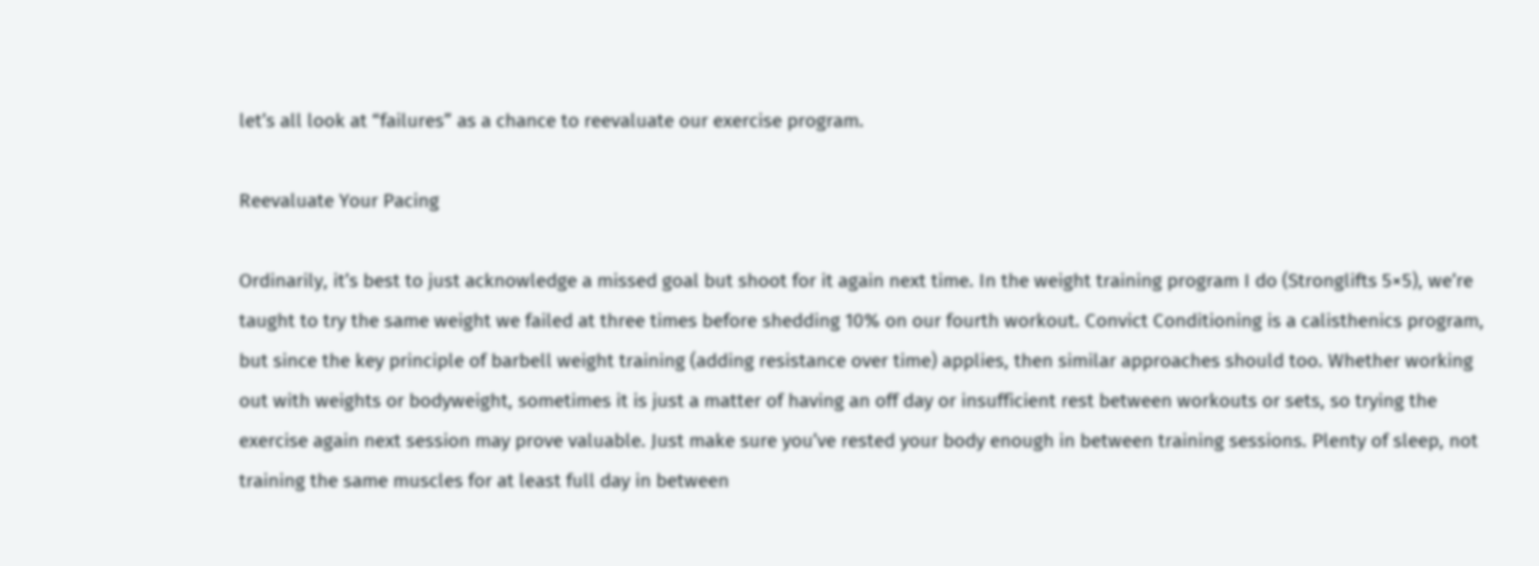let’s all look at “failures” as a chance to reevaluate our exercise program.

Reevaluate Your Pacing

Ordinarily, it’s best to just acknowledge a missed goal but shoot for it again next time. In the weight training program I do (Stronglifts 5×5), we’re taught to try the same weight we failed at three times before shedding 10% on our fourth workout. Convict Conditioning is a calisthenics program, but since the key principle of barbell weight training (adding resistance over time) applies, then similar approaches should too. Whether working out with weights or bodyweight, sometimes it is just a matter of having an off day or insufficient rest between workouts or sets, so trying the exercise again next session may prove valuable. Just make sure you’ve rested your body enough in between training sessions. Plenty of sleep, not training the same muscles for at least full day in between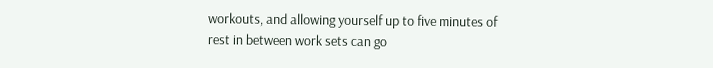workouts, and allowing yourself up to five minutes of rest in between work sets can go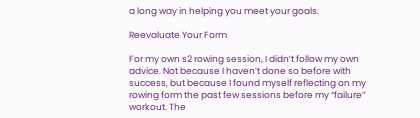a long way in helping you meet your goals.

Reevaluate Your Form

For my own s2 rowing session, I didn’t follow my own advice. Not because I haven’t done so before with success, but because I found myself reflecting on my rowing form the past few sessions before my “failure” workout. The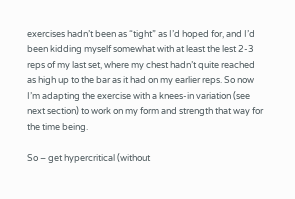exercises hadn’t been as “tight” as I’d hoped for, and I’d been kidding myself somewhat with at least the lest 2-3 reps of my last set, where my chest hadn’t quite reached as high up to the bar as it had on my earlier reps. So now I’m adapting the exercise with a knees-in variation (see next section) to work on my form and strength that way for the time being.

So – get hypercritical (without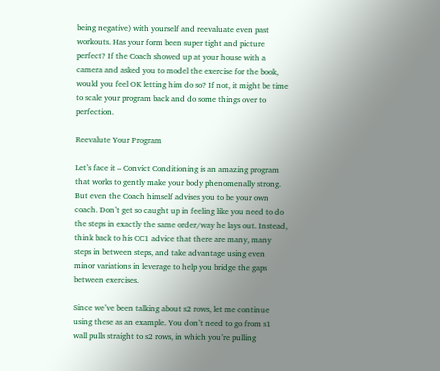being negative) with yourself and reevaluate even past workouts. Has your form been super tight and picture perfect? If the Coach showed up at your house with a camera and asked you to model the exercise for the book, would you feel OK letting him do so? If not, it might be time to scale your program back and do some things over to perfection.

Reevalute Your Program

Let’s face it – Convict Conditioning is an amazing program that works to gently make your body phenomenally strong. But even the Coach himself advises you to be your own coach. Don’t get so caught up in feeling like you need to do the steps in exactly the same order/way he lays out. Instead, think back to his CC1 advice that there are many, many steps in between steps, and take advantage using even minor variations in leverage to help you bridge the gaps between exercises.

Since we’ve been talking about s2 rows, let me continue using these as an example. You don’t need to go from s1 wall pulls straight to s2 rows, in which you’re pulling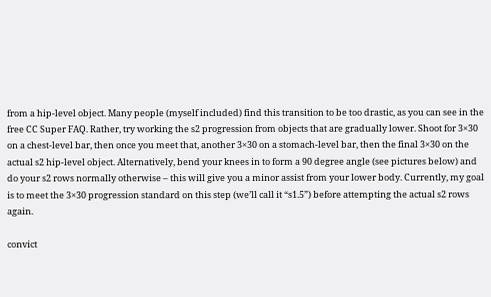from a hip-level object. Many people (myself included) find this transition to be too drastic, as you can see in the free CC Super FAQ. Rather, try working the s2 progression from objects that are gradually lower. Shoot for 3×30 on a chest-level bar, then once you meet that, another 3×30 on a stomach-level bar, then the final 3×30 on the actual s2 hip-level object. Alternatively, bend your knees in to form a 90 degree angle (see pictures below) and do your s2 rows normally otherwise – this will give you a minor assist from your lower body. Currently, my goal is to meet the 3×30 progression standard on this step (we’ll call it “s1.5”) before attempting the actual s2 rows again.

convict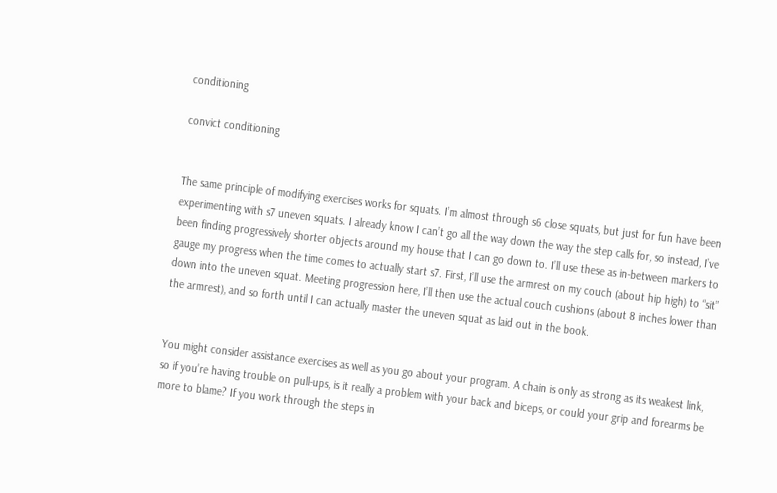conditioning

convict conditioning


The same principle of modifying exercises works for squats. I’m almost through s6 close squats, but just for fun have been experimenting with s7 uneven squats. I already know I can’t go all the way down the way the step calls for, so instead, I’ve been finding progressively shorter objects around my house that I can go down to. I’ll use these as in-between markers to gauge my progress when the time comes to actually start s7. First, I’ll use the armrest on my couch (about hip high) to “sit” down into the uneven squat. Meeting progression here, I’ll then use the actual couch cushions (about 8 inches lower than the armrest), and so forth until I can actually master the uneven squat as laid out in the book.


You might consider assistance exercises as well as you go about your program. A chain is only as strong as its weakest link, so if you’re having trouble on pull-ups, is it really a problem with your back and biceps, or could your grip and forearms be more to blame? If you work through the steps in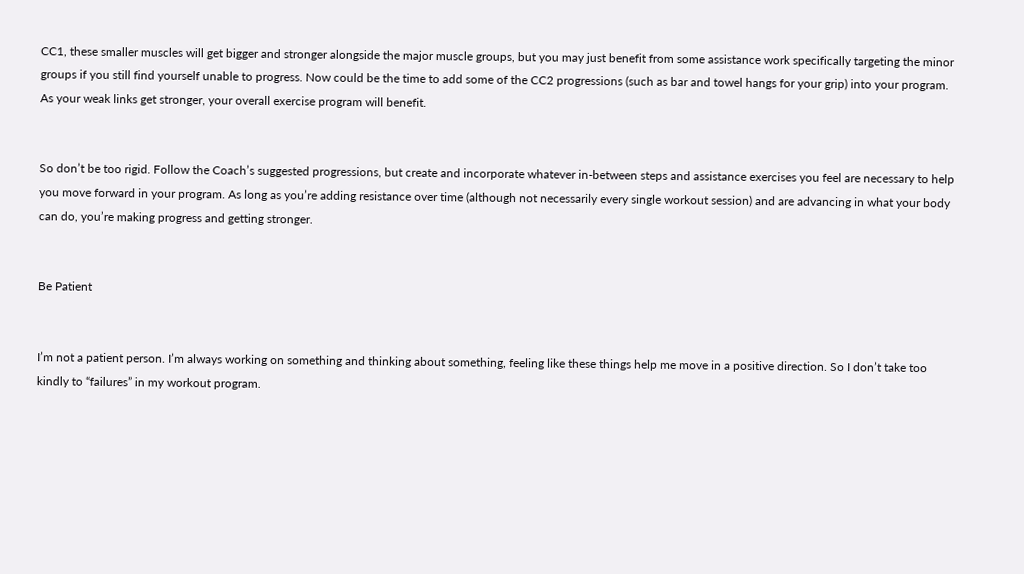CC1, these smaller muscles will get bigger and stronger alongside the major muscle groups, but you may just benefit from some assistance work specifically targeting the minor groups if you still find yourself unable to progress. Now could be the time to add some of the CC2 progressions (such as bar and towel hangs for your grip) into your program. As your weak links get stronger, your overall exercise program will benefit.


So don’t be too rigid. Follow the Coach’s suggested progressions, but create and incorporate whatever in-between steps and assistance exercises you feel are necessary to help you move forward in your program. As long as you’re adding resistance over time (although not necessarily every single workout session) and are advancing in what your body can do, you’re making progress and getting stronger.


Be Patient


I’m not a patient person. I’m always working on something and thinking about something, feeling like these things help me move in a positive direction. So I don’t take too kindly to “failures” in my workout program.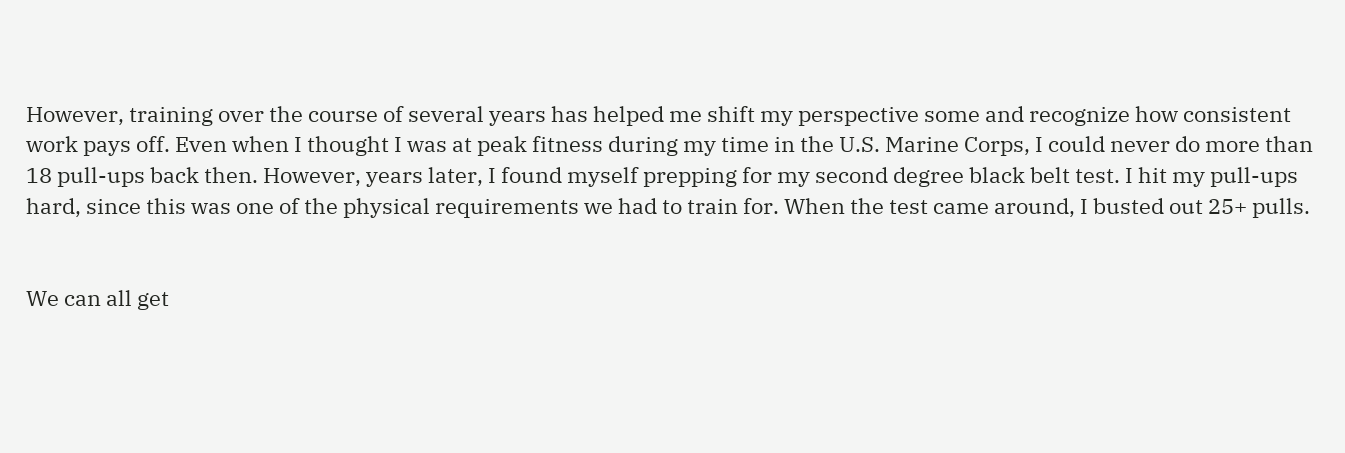However, training over the course of several years has helped me shift my perspective some and recognize how consistent work pays off. Even when I thought I was at peak fitness during my time in the U.S. Marine Corps, I could never do more than 18 pull-ups back then. However, years later, I found myself prepping for my second degree black belt test. I hit my pull-ups hard, since this was one of the physical requirements we had to train for. When the test came around, I busted out 25+ pulls.


We can all get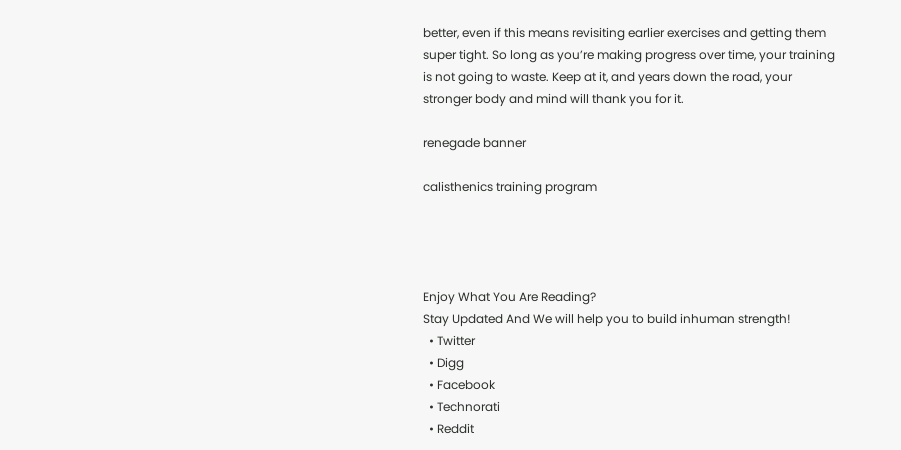better, even if this means revisiting earlier exercises and getting them super tight. So long as you’re making progress over time, your training is not going to waste. Keep at it, and years down the road, your stronger body and mind will thank you for it.

renegade banner

calisthenics training program




Enjoy What You Are Reading?
Stay Updated And We will help you to build inhuman strength!
  • Twitter
  • Digg
  • Facebook
  • Technorati
  • Reddit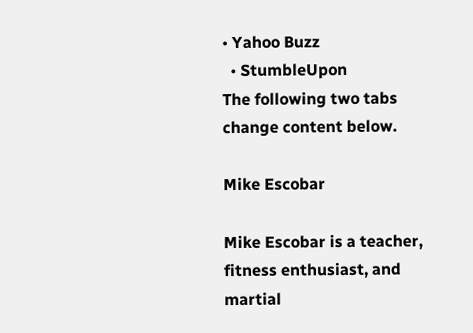• Yahoo Buzz
  • StumbleUpon
The following two tabs change content below.

Mike Escobar

Mike Escobar is a teacher, fitness enthusiast, and martial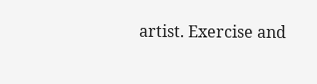artist. Exercise and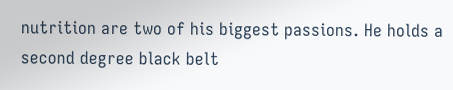nutrition are two of his biggest passions. He holds a second degree black belt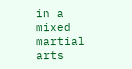in a mixed martial arts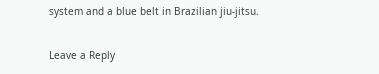system and a blue belt in Brazilian jiu-jitsu.

Leave a Reply